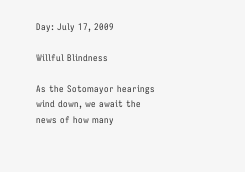Day: July 17, 2009

Willful Blindness

As the Sotomayor hearings wind down, we await the news of how many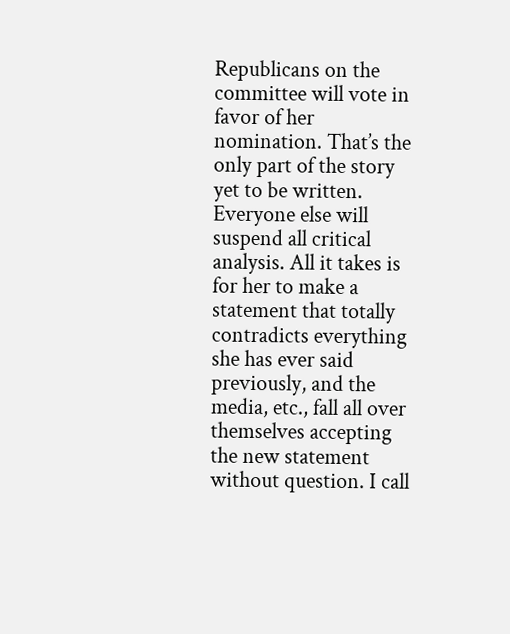Republicans on the committee will vote in favor of her nomination. That’s the only part of the story yet to be written. Everyone else will suspend all critical analysis. All it takes is for her to make a statement that totally contradicts everything she has ever said previously, and the media, etc., fall all over themselves accepting the new statement without question. I call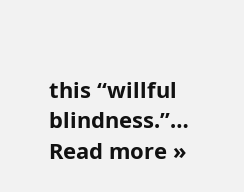this “willful blindness.”… Read more »